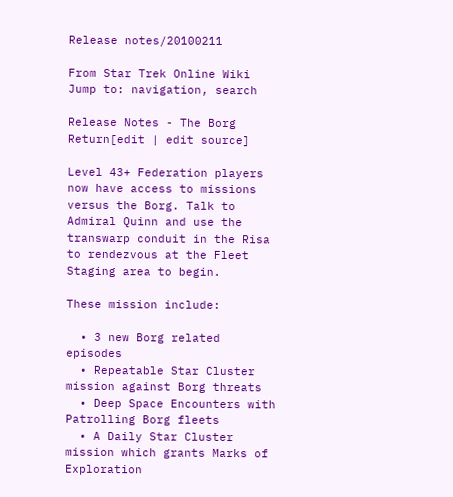Release notes/20100211

From Star Trek Online Wiki
Jump to: navigation, search

Release Notes - The Borg Return[edit | edit source]

Level 43+ Federation players now have access to missions versus the Borg. Talk to Admiral Quinn and use the transwarp conduit in the Risa to rendezvous at the Fleet Staging area to begin.

These mission include:

  • 3 new Borg related episodes
  • Repeatable Star Cluster mission against Borg threats
  • Deep Space Encounters with Patrolling Borg fleets
  • A Daily Star Cluster mission which grants Marks of Exploration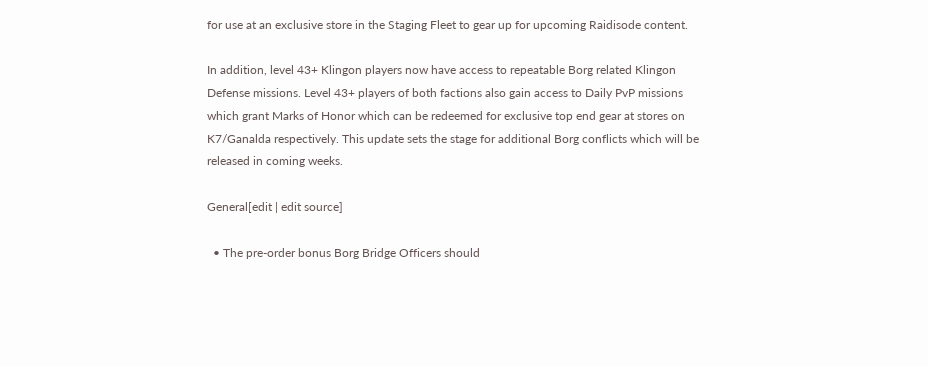for use at an exclusive store in the Staging Fleet to gear up for upcoming Raidisode content.

In addition, level 43+ Klingon players now have access to repeatable Borg related Klingon Defense missions. Level 43+ players of both factions also gain access to Daily PvP missions which grant Marks of Honor which can be redeemed for exclusive top end gear at stores on K7/Ganalda respectively. This update sets the stage for additional Borg conflicts which will be released in coming weeks.

General[edit | edit source]

  • The pre-order bonus Borg Bridge Officers should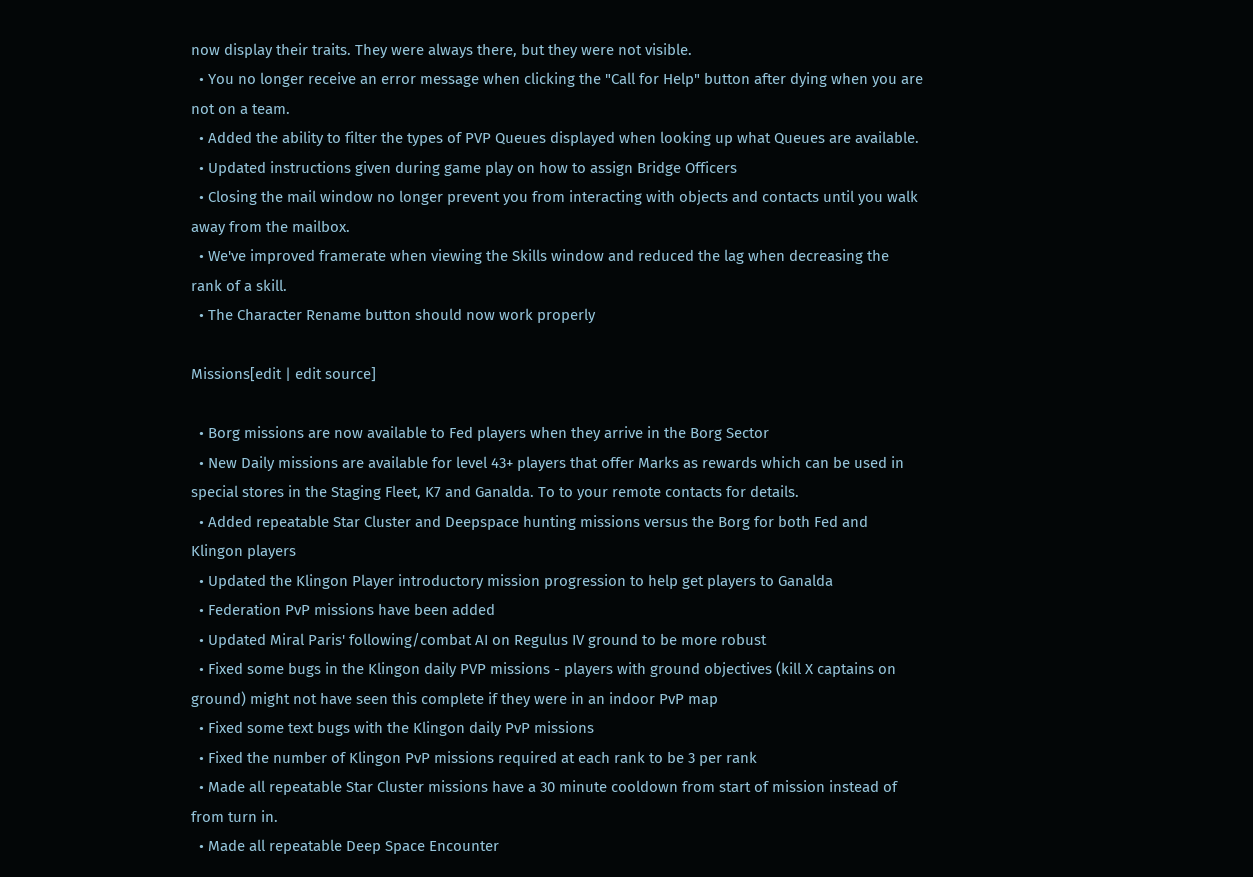now display their traits. They were always there, but they were not visible.
  • You no longer receive an error message when clicking the "Call for Help" button after dying when you are not on a team.
  • Added the ability to filter the types of PVP Queues displayed when looking up what Queues are available.
  • Updated instructions given during game play on how to assign Bridge Officers
  • Closing the mail window no longer prevent you from interacting with objects and contacts until you walk away from the mailbox.
  • We've improved framerate when viewing the Skills window and reduced the lag when decreasing the rank of a skill.
  • The Character Rename button should now work properly

Missions[edit | edit source]

  • Borg missions are now available to Fed players when they arrive in the Borg Sector
  • New Daily missions are available for level 43+ players that offer Marks as rewards which can be used in special stores in the Staging Fleet, K7 and Ganalda. To to your remote contacts for details.
  • Added repeatable Star Cluster and Deepspace hunting missions versus the Borg for both Fed and Klingon players
  • Updated the Klingon Player introductory mission progression to help get players to Ganalda
  • Federation PvP missions have been added
  • Updated Miral Paris' following/combat AI on Regulus IV ground to be more robust
  • Fixed some bugs in the Klingon daily PVP missions - players with ground objectives (kill X captains on ground) might not have seen this complete if they were in an indoor PvP map
  • Fixed some text bugs with the Klingon daily PvP missions
  • Fixed the number of Klingon PvP missions required at each rank to be 3 per rank
  • Made all repeatable Star Cluster missions have a 30 minute cooldown from start of mission instead of from turn in.
  • Made all repeatable Deep Space Encounter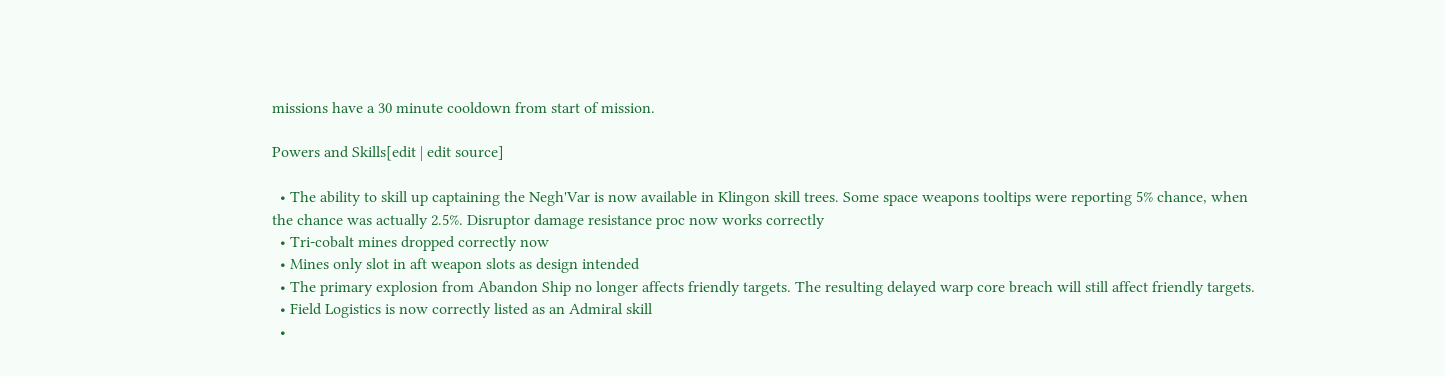missions have a 30 minute cooldown from start of mission.

Powers and Skills[edit | edit source]

  • The ability to skill up captaining the Negh'Var is now available in Klingon skill trees. Some space weapons tooltips were reporting 5% chance, when the chance was actually 2.5%. Disruptor damage resistance proc now works correctly
  • Tri-cobalt mines dropped correctly now
  • Mines only slot in aft weapon slots as design intended
  • The primary explosion from Abandon Ship no longer affects friendly targets. The resulting delayed warp core breach will still affect friendly targets.
  • Field Logistics is now correctly listed as an Admiral skill
  •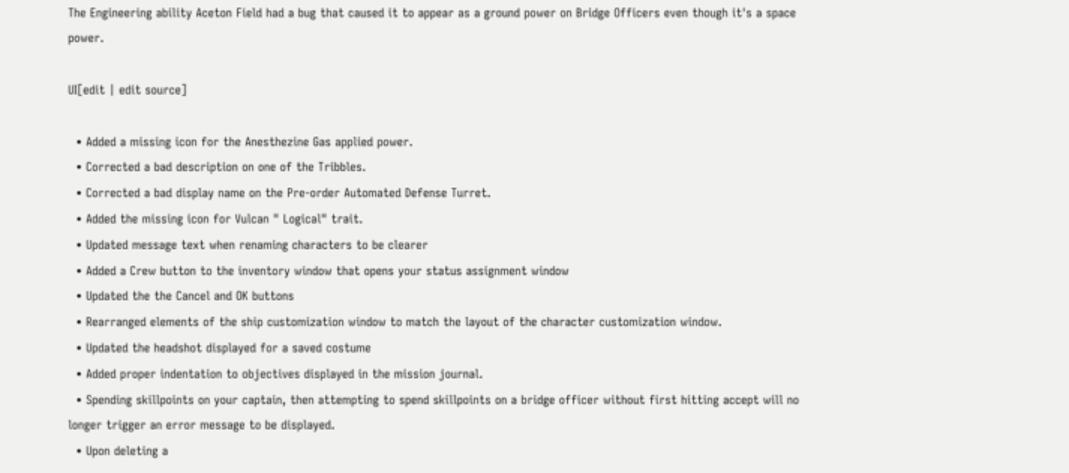The Engineering ability Aceton Field had a bug that caused it to appear as a ground power on Bridge Officers even though it's a space power.

UI[edit | edit source]

  • Added a missing icon for the Anesthezine Gas applied power.
  • Corrected a bad description on one of the Tribbles.
  • Corrected a bad display name on the Pre-order Automated Defense Turret.
  • Added the missing icon for Vulcan " Logical" trait.
  • Updated message text when renaming characters to be clearer
  • Added a Crew button to the inventory window that opens your status assignment window
  • Updated the the Cancel and OK buttons
  • Rearranged elements of the ship customization window to match the layout of the character customization window.
  • Updated the headshot displayed for a saved costume
  • Added proper indentation to objectives displayed in the mission journal.
  • Spending skillpoints on your captain, then attempting to spend skillpoints on a bridge officer without first hitting accept will no longer trigger an error message to be displayed.
  • Upon deleting a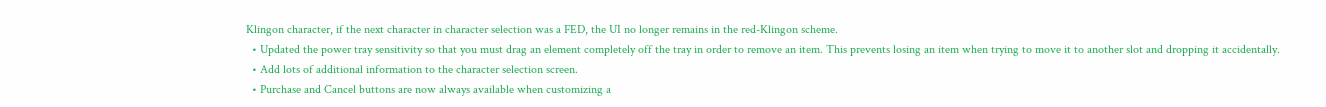Klingon character, if the next character in character selection was a FED, the UI no longer remains in the red-Klingon scheme.
  • Updated the power tray sensitivity so that you must drag an element completely off the tray in order to remove an item. This prevents losing an item when trying to move it to another slot and dropping it accidentally.
  • Add lots of additional information to the character selection screen.
  • Purchase and Cancel buttons are now always available when customizing a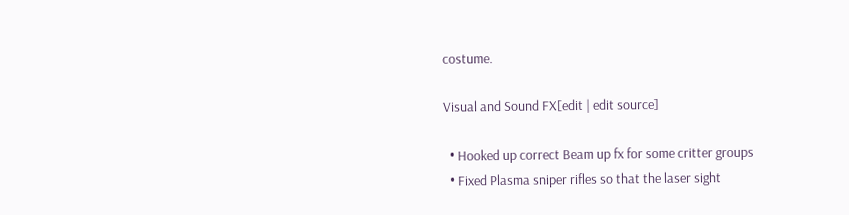costume.

Visual and Sound FX[edit | edit source]

  • Hooked up correct Beam up fx for some critter groups
  • Fixed Plasma sniper rifles so that the laser sight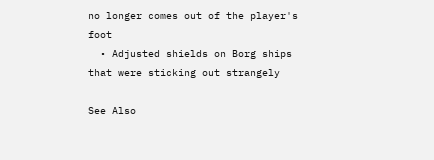no longer comes out of the player's foot
  • Adjusted shields on Borg ships that were sticking out strangely

See Also